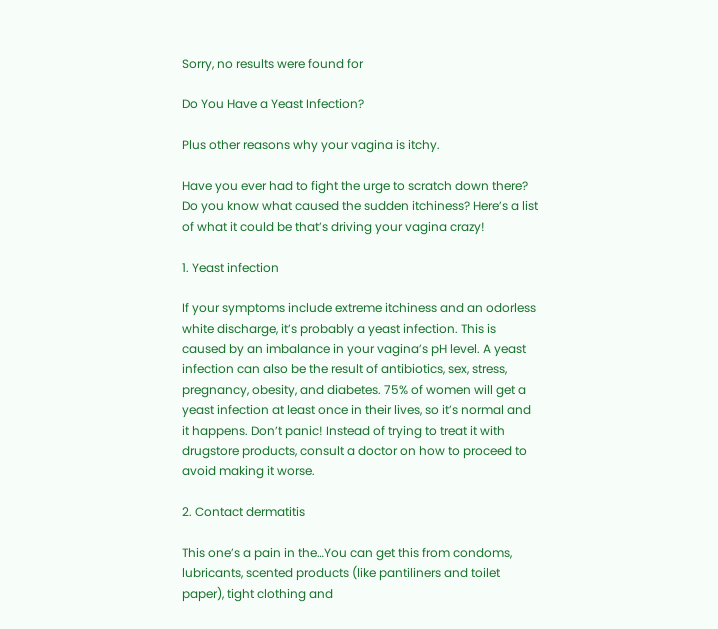Sorry, no results were found for

Do You Have a Yeast Infection?

Plus other reasons why your vagina is itchy.

Have you ever had to fight the urge to scratch down there? Do you know what caused the sudden itchiness? Here’s a list of what it could be that’s driving your vagina crazy!

1. Yeast infection

If your symptoms include extreme itchiness and an odorless white discharge, it’s probably a yeast infection. This is caused by an imbalance in your vagina’s pH level. A yeast infection can also be the result of antibiotics, sex, stress, pregnancy, obesity, and diabetes. 75% of women will get a yeast infection at least once in their lives, so it’s normal and it happens. Don’t panic! Instead of trying to treat it with drugstore products, consult a doctor on how to proceed to avoid making it worse.

2. Contact dermatitis

This one’s a pain in the…You can get this from condoms, lubricants, scented products (like pantiliners and toilet paper), tight clothing and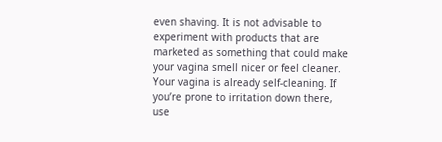even shaving. It is not advisable to experiment with products that are marketed as something that could make your vagina smell nicer or feel cleaner. Your vagina is already self-cleaning. If you’re prone to irritation down there, use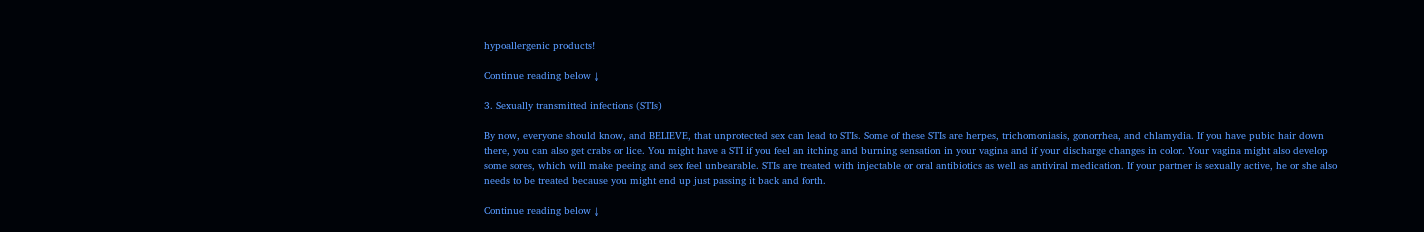hypoallergenic products!

Continue reading below ↓

3. Sexually transmitted infections (STIs)

By now, everyone should know, and BELIEVE, that unprotected sex can lead to STIs. Some of these STIs are herpes, trichomoniasis, gonorrhea, and chlamydia. If you have pubic hair down there, you can also get crabs or lice. You might have a STI if you feel an itching and burning sensation in your vagina and if your discharge changes in color. Your vagina might also develop some sores, which will make peeing and sex feel unbearable. STIs are treated with injectable or oral antibiotics as well as antiviral medication. If your partner is sexually active, he or she also needs to be treated because you might end up just passing it back and forth.

Continue reading below ↓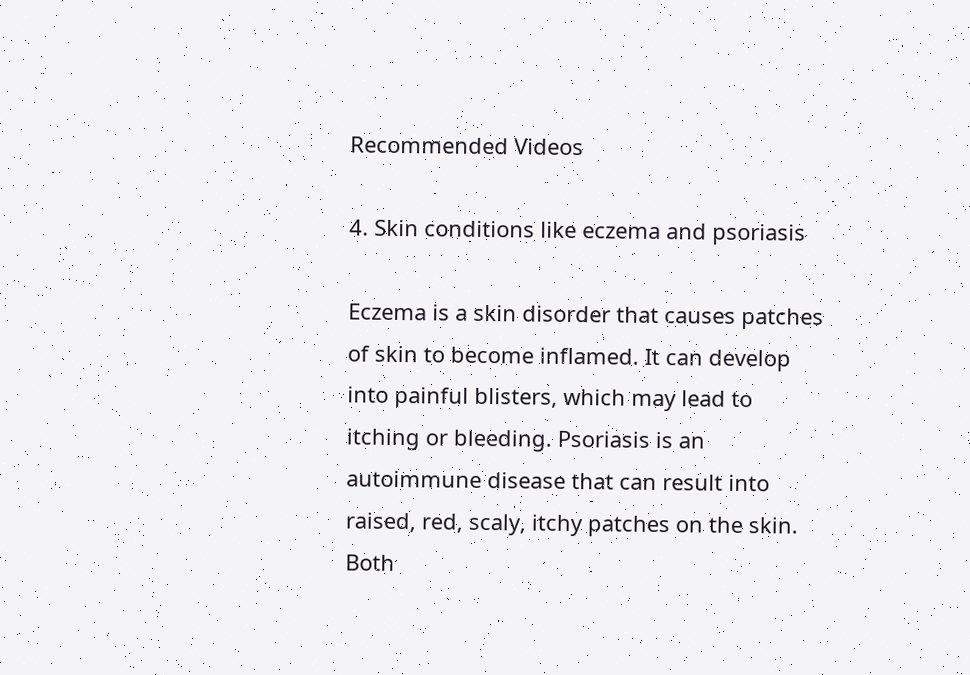Recommended Videos

4. Skin conditions like eczema and psoriasis

Eczema is a skin disorder that causes patches of skin to become inflamed. It can develop into painful blisters, which may lead to itching or bleeding. Psoriasis is an autoimmune disease that can result into raised, red, scaly, itchy patches on the skin. Both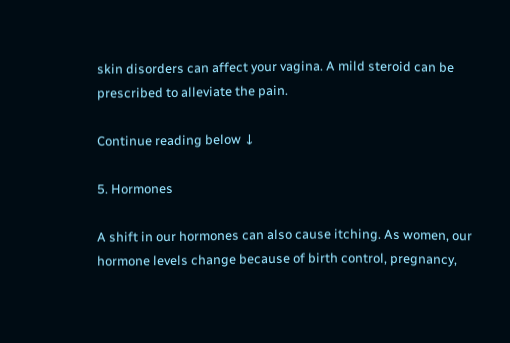skin disorders can affect your vagina. A mild steroid can be prescribed to alleviate the pain.

Continue reading below ↓

5. Hormones

A shift in our hormones can also cause itching. As women, our hormone levels change because of birth control, pregnancy,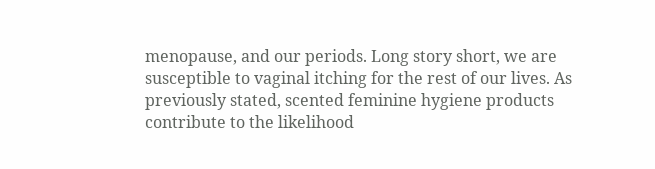menopause, and our periods. Long story short, we are susceptible to vaginal itching for the rest of our lives. As previously stated, scented feminine hygiene products contribute to the likelihood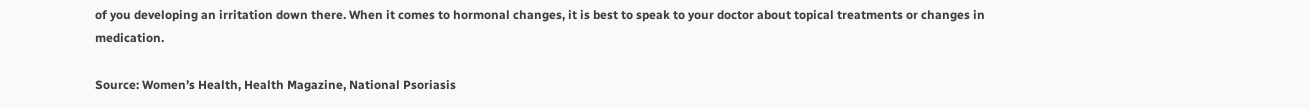of you developing an irritation down there. When it comes to hormonal changes, it is best to speak to your doctor about topical treatments or changes in medication.

Source: Women’s Health, Health Magazine, National Psoriasis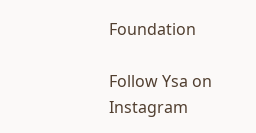Foundation

Follow Ysa on Instagram